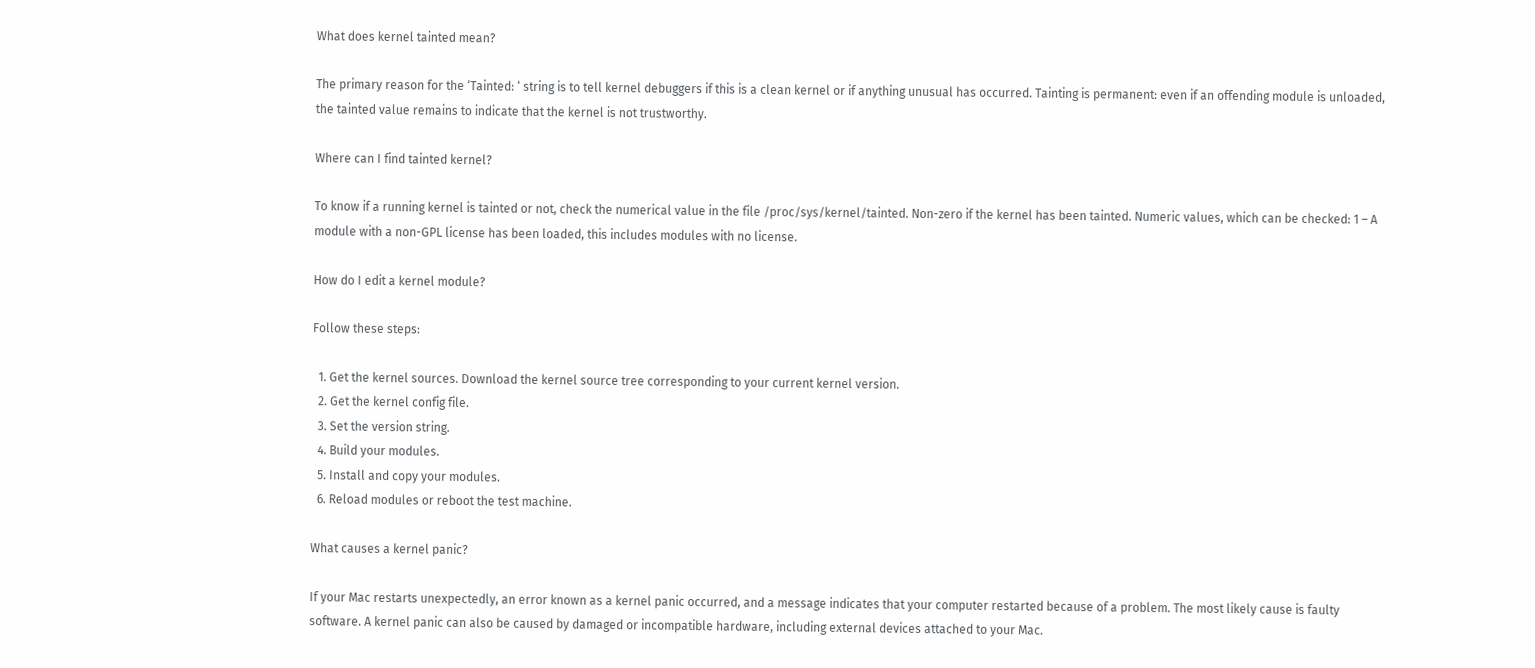What does kernel tainted mean?

The primary reason for the ‘Tainted: ‘ string is to tell kernel debuggers if this is a clean kernel or if anything unusual has occurred. Tainting is permanent: even if an offending module is unloaded, the tainted value remains to indicate that the kernel is not trustworthy.

Where can I find tainted kernel?

To know if a running kernel is tainted or not, check the numerical value in the file /proc/sys/kernel/tainted. Non-zero if the kernel has been tainted. Numeric values, which can be checked: 1 – A module with a non-GPL license has been loaded, this includes modules with no license.

How do I edit a kernel module?

Follow these steps:

  1. Get the kernel sources. Download the kernel source tree corresponding to your current kernel version.
  2. Get the kernel config file.
  3. Set the version string.
  4. Build your modules.
  5. Install and copy your modules.
  6. Reload modules or reboot the test machine.

What causes a kernel panic?

If your Mac restarts unexpectedly, an error known as a kernel panic occurred, and a message indicates that your computer restarted because of a problem. The most likely cause is faulty software. A kernel panic can also be caused by damaged or incompatible hardware, including external devices attached to your Mac.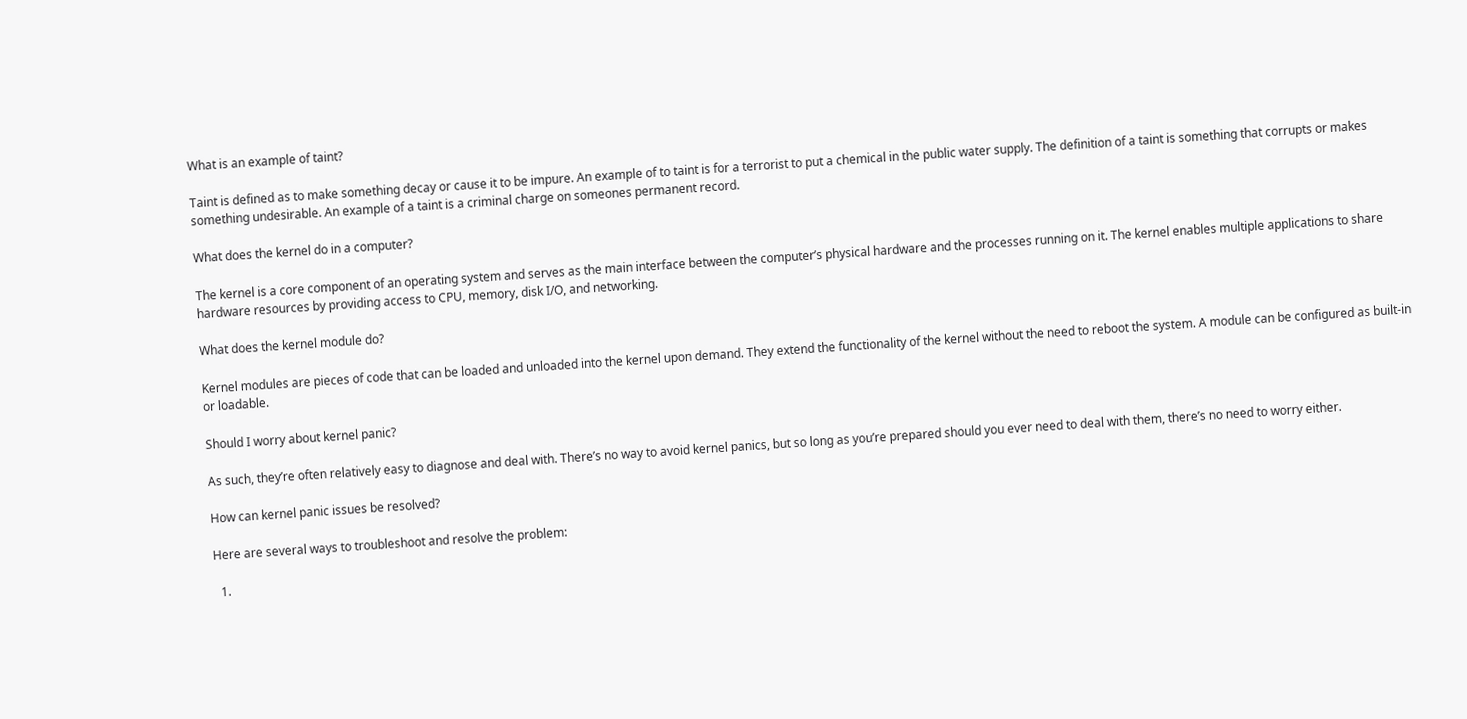What is an example of taint?

Taint is defined as to make something decay or cause it to be impure. An example of to taint is for a terrorist to put a chemical in the public water supply. The definition of a taint is something that corrupts or makes something undesirable. An example of a taint is a criminal charge on someones permanent record.

What does the kernel do in a computer?

The kernel is a core component of an operating system and serves as the main interface between the computer’s physical hardware and the processes running on it. The kernel enables multiple applications to share hardware resources by providing access to CPU, memory, disk I/O, and networking.

What does the kernel module do?

Kernel modules are pieces of code that can be loaded and unloaded into the kernel upon demand. They extend the functionality of the kernel without the need to reboot the system. A module can be configured as built-in or loadable.

Should I worry about kernel panic?

As such, they’re often relatively easy to diagnose and deal with. There’s no way to avoid kernel panics, but so long as you’re prepared should you ever need to deal with them, there’s no need to worry either.

How can kernel panic issues be resolved?

Here are several ways to troubleshoot and resolve the problem:

  1.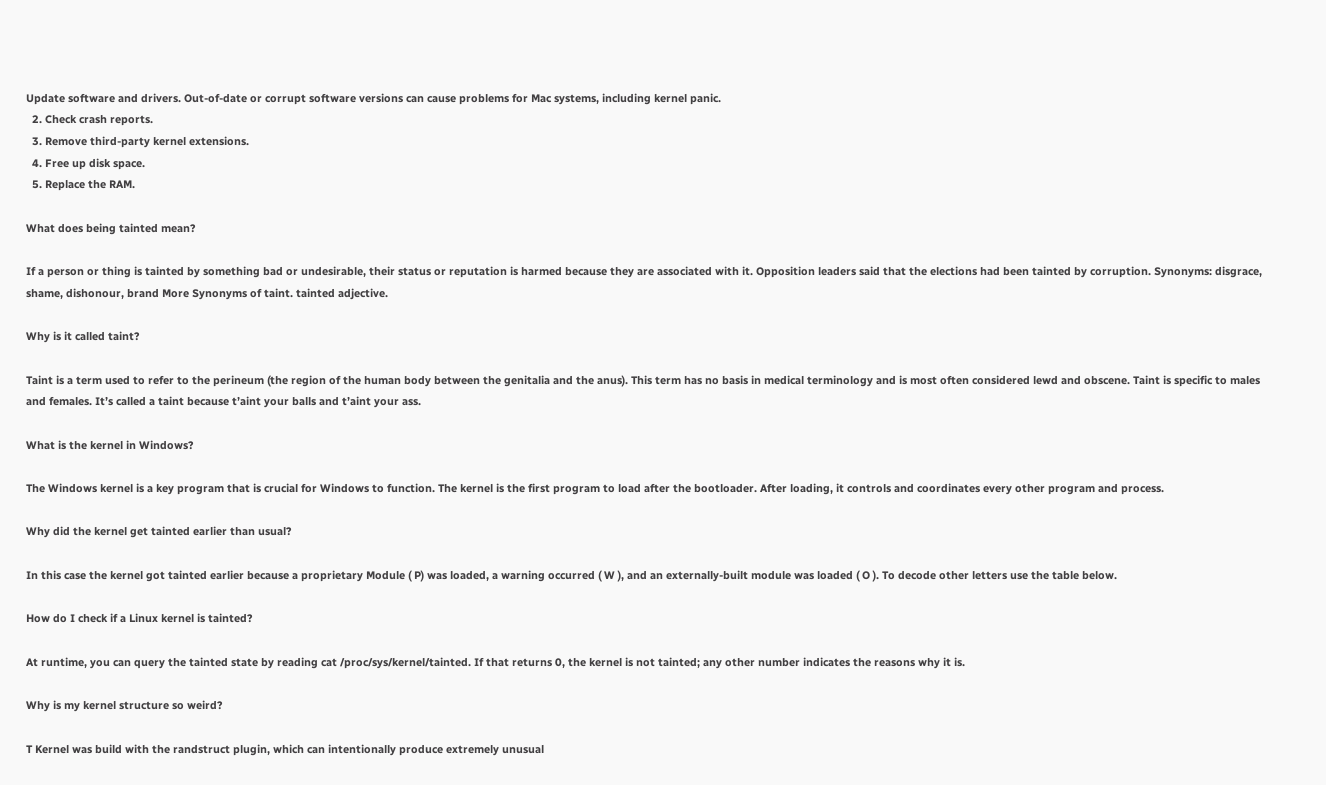Update software and drivers. Out-of-date or corrupt software versions can cause problems for Mac systems, including kernel panic.
  2. Check crash reports.
  3. Remove third-party kernel extensions.
  4. Free up disk space.
  5. Replace the RAM.

What does being tainted mean?

If a person or thing is tainted by something bad or undesirable, their status or reputation is harmed because they are associated with it. Opposition leaders said that the elections had been tainted by corruption. Synonyms: disgrace, shame, dishonour, brand More Synonyms of taint. tainted adjective.

Why is it called taint?

Taint is a term used to refer to the perineum (the region of the human body between the genitalia and the anus). This term has no basis in medical terminology and is most often considered lewd and obscene. Taint is specific to males and females. It’s called a taint because t’aint your balls and t’aint your ass.

What is the kernel in Windows?

The Windows kernel is a key program that is crucial for Windows to function. The kernel is the first program to load after the bootloader. After loading, it controls and coordinates every other program and process.

Why did the kernel get tainted earlier than usual?

In this case the kernel got tainted earlier because a proprietary Module ( P) was loaded, a warning occurred ( W ), and an externally-built module was loaded ( O ). To decode other letters use the table below.

How do I check if a Linux kernel is tainted?

At runtime, you can query the tainted state by reading cat /proc/sys/kernel/tainted. If that returns 0, the kernel is not tainted; any other number indicates the reasons why it is.

Why is my kernel structure so weird?

T Kernel was build with the randstruct plugin, which can intentionally produce extremely unusual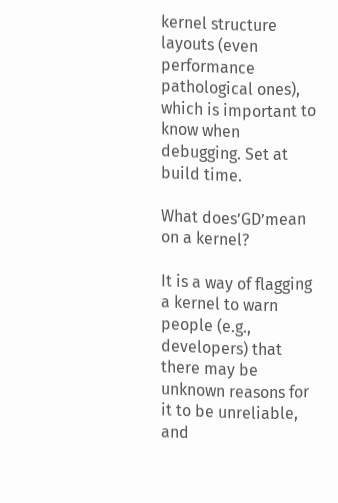kernel structure layouts (even performance pathological ones), which is important to know when debugging. Set at build time.

What does’GD’mean on a kernel?

It is a way of flagging a kernel to warn people (e.g., developers) that there may be unknown reasons for it to be unreliable, and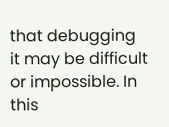that debugging it may be difficult or impossible. In this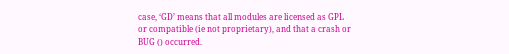case, ‘GD’ means that all modules are licensed as GPL or compatible (ie not proprietary), and that a crash or BUG () occurred.